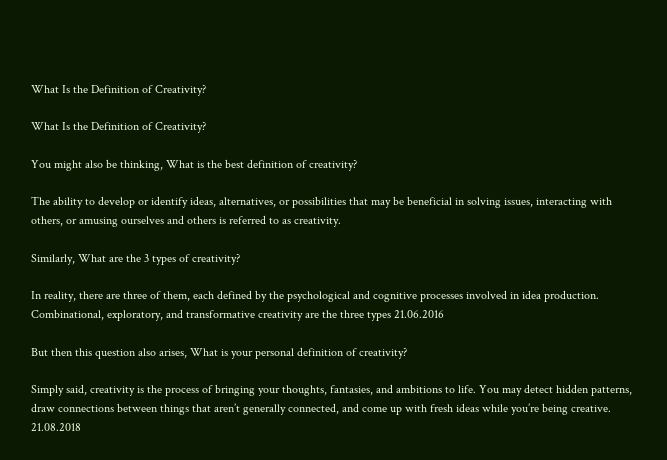What Is the Definition of Creativity?

What Is the Definition of Creativity?

You might also be thinking, What is the best definition of creativity?

The ability to develop or identify ideas, alternatives, or possibilities that may be beneficial in solving issues, interacting with others, or amusing ourselves and others is referred to as creativity.

Similarly, What are the 3 types of creativity?

In reality, there are three of them, each defined by the psychological and cognitive processes involved in idea production. Combinational, exploratory, and transformative creativity are the three types 21.06.2016

But then this question also arises, What is your personal definition of creativity?

Simply said, creativity is the process of bringing your thoughts, fantasies, and ambitions to life. You may detect hidden patterns, draw connections between things that aren’t generally connected, and come up with fresh ideas while you’re being creative. 21.08.2018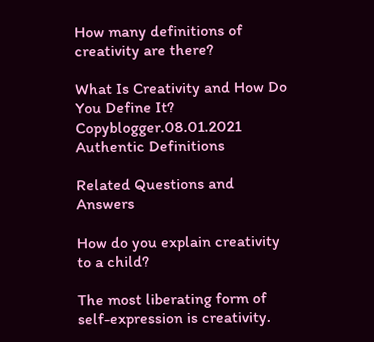How many definitions of creativity are there?

What Is Creativity and How Do You Define It? Copyblogger.08.01.2021 Authentic Definitions

Related Questions and Answers

How do you explain creativity to a child?

The most liberating form of self-expression is creativity.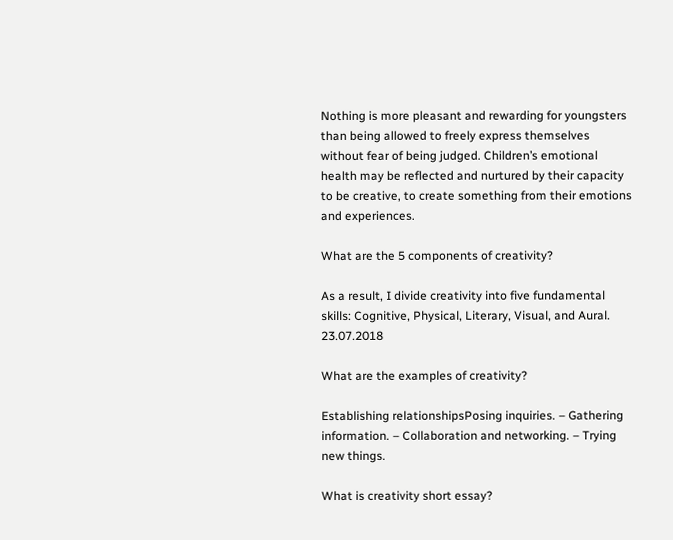Nothing is more pleasant and rewarding for youngsters than being allowed to freely express themselves without fear of being judged. Children’s emotional health may be reflected and nurtured by their capacity to be creative, to create something from their emotions and experiences.

What are the 5 components of creativity?

As a result, I divide creativity into five fundamental skills: Cognitive, Physical, Literary, Visual, and Aural. 23.07.2018

What are the examples of creativity?

Establishing relationshipsPosing inquiries. – Gathering information. – Collaboration and networking. – Trying new things.

What is creativity short essay?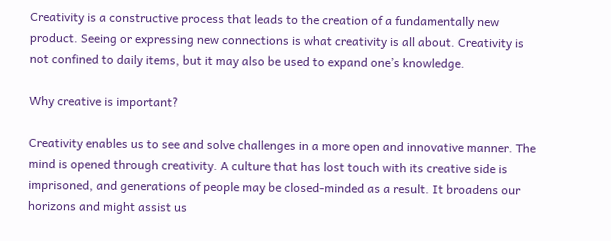Creativity is a constructive process that leads to the creation of a fundamentally new product. Seeing or expressing new connections is what creativity is all about. Creativity is not confined to daily items, but it may also be used to expand one’s knowledge.

Why creative is important?

Creativity enables us to see and solve challenges in a more open and innovative manner. The mind is opened through creativity. A culture that has lost touch with its creative side is imprisoned, and generations of people may be closed-minded as a result. It broadens our horizons and might assist us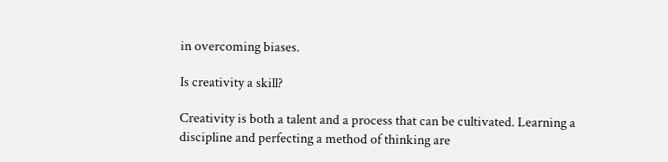in overcoming biases.

Is creativity a skill?

Creativity is both a talent and a process that can be cultivated. Learning a discipline and perfecting a method of thinking are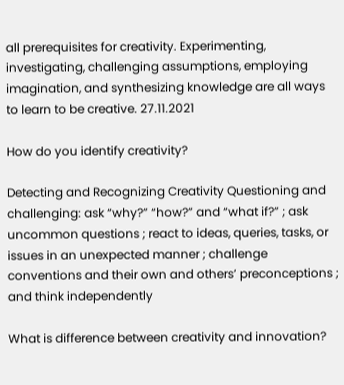all prerequisites for creativity. Experimenting, investigating, challenging assumptions, employing imagination, and synthesizing knowledge are all ways to learn to be creative. 27.11.2021

How do you identify creativity?

Detecting and Recognizing Creativity Questioning and challenging: ask “why?” “how?” and “what if?” ; ask uncommon questions ; react to ideas, queries, tasks, or issues in an unexpected manner ; challenge conventions and their own and others’ preconceptions ; and think independently

What is difference between creativity and innovation?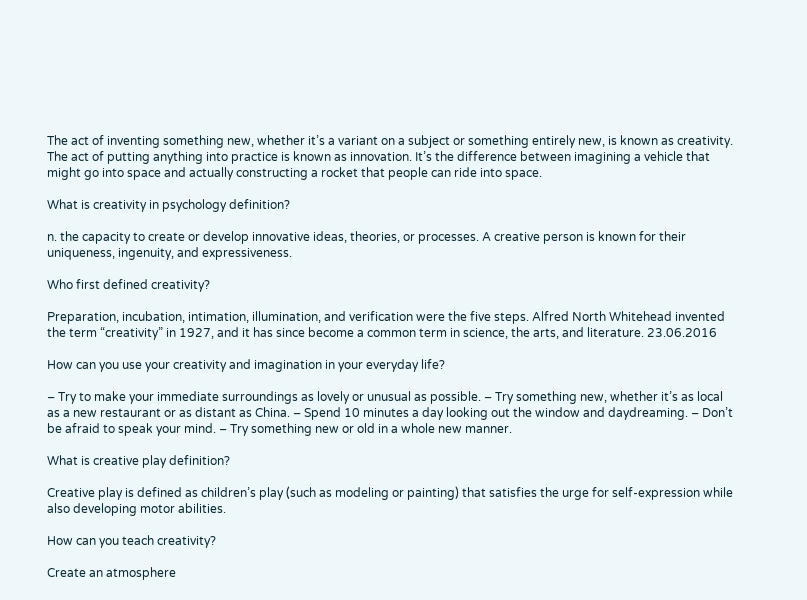The act of inventing something new, whether it’s a variant on a subject or something entirely new, is known as creativity. The act of putting anything into practice is known as innovation. It’s the difference between imagining a vehicle that might go into space and actually constructing a rocket that people can ride into space.

What is creativity in psychology definition?

n. the capacity to create or develop innovative ideas, theories, or processes. A creative person is known for their uniqueness, ingenuity, and expressiveness.

Who first defined creativity?

Preparation, incubation, intimation, illumination, and verification were the five steps. Alfred North Whitehead invented the term “creativity” in 1927, and it has since become a common term in science, the arts, and literature. 23.06.2016

How can you use your creativity and imagination in your everyday life?

– Try to make your immediate surroundings as lovely or unusual as possible. – Try something new, whether it’s as local as a new restaurant or as distant as China. – Spend 10 minutes a day looking out the window and daydreaming. – Don’t be afraid to speak your mind. – Try something new or old in a whole new manner.

What is creative play definition?

Creative play is defined as children’s play (such as modeling or painting) that satisfies the urge for self-expression while also developing motor abilities.

How can you teach creativity?

Create an atmosphere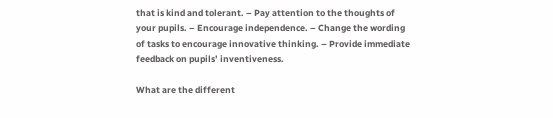that is kind and tolerant. – Pay attention to the thoughts of your pupils. – Encourage independence. – Change the wording of tasks to encourage innovative thinking. – Provide immediate feedback on pupils’ inventiveness.

What are the different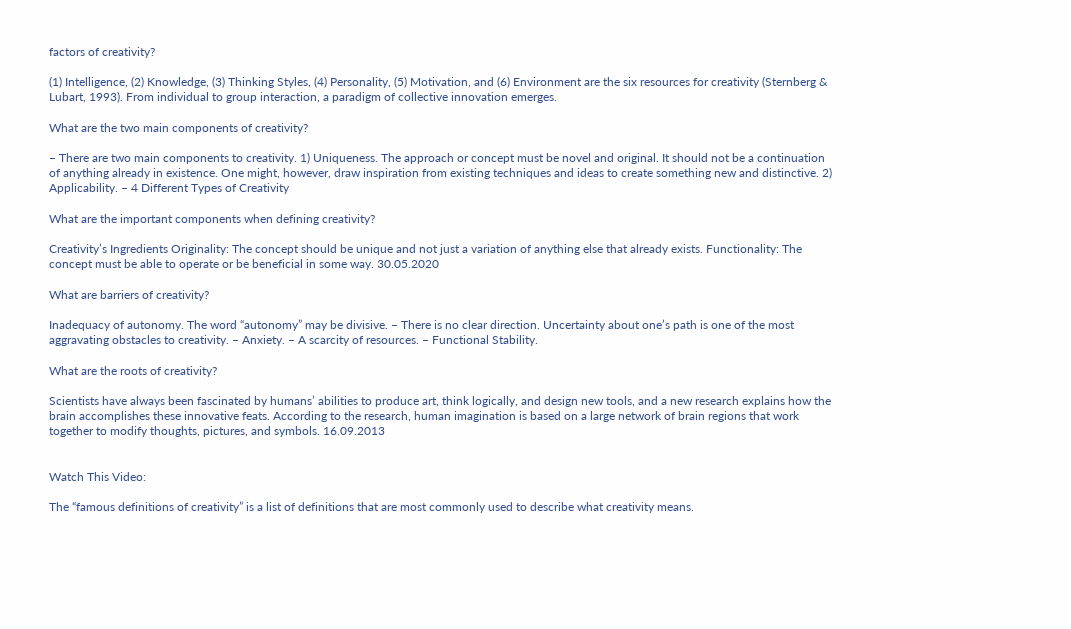factors of creativity?

(1) Intelligence, (2) Knowledge, (3) Thinking Styles, (4) Personality, (5) Motivation, and (6) Environment are the six resources for creativity (Sternberg & Lubart, 1993). From individual to group interaction, a paradigm of collective innovation emerges.

What are the two main components of creativity?

– There are two main components to creativity. 1) Uniqueness. The approach or concept must be novel and original. It should not be a continuation of anything already in existence. One might, however, draw inspiration from existing techniques and ideas to create something new and distinctive. 2) Applicability. – 4 Different Types of Creativity

What are the important components when defining creativity?

Creativity’s Ingredients Originality: The concept should be unique and not just a variation of anything else that already exists. Functionality: The concept must be able to operate or be beneficial in some way. 30.05.2020

What are barriers of creativity?

Inadequacy of autonomy. The word “autonomy” may be divisive. – There is no clear direction. Uncertainty about one’s path is one of the most aggravating obstacles to creativity. – Anxiety. – A scarcity of resources. – Functional Stability.

What are the roots of creativity?

Scientists have always been fascinated by humans’ abilities to produce art, think logically, and design new tools, and a new research explains how the brain accomplishes these innovative feats. According to the research, human imagination is based on a large network of brain regions that work together to modify thoughts, pictures, and symbols. 16.09.2013


Watch This Video:

The “famous definitions of creativity” is a list of definitions that are most commonly used to describe what creativity means.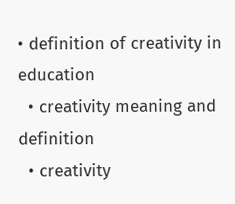• definition of creativity in education
  • creativity meaning and definition
  • creativity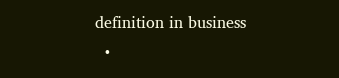definition in business
  •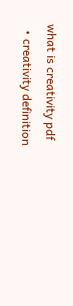what is creativity pdf
  • creativity definition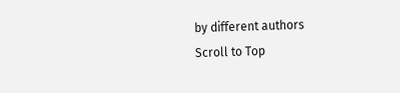by different authors
Scroll to Top